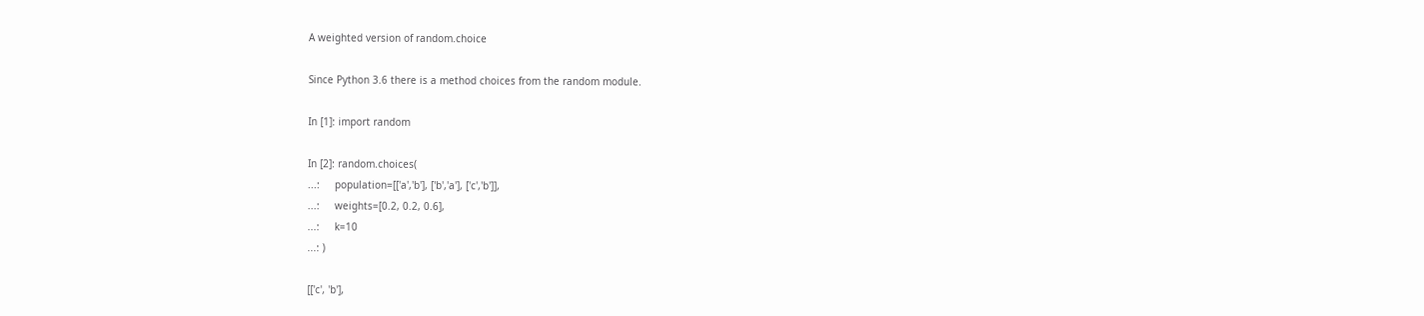A weighted version of random.choice

Since Python 3.6 there is a method choices from the random module.

In [1]: import random

In [2]: random.choices(
...:     population=[['a','b'], ['b','a'], ['c','b']],
...:     weights=[0.2, 0.2, 0.6],
...:     k=10
...: )

[['c', 'b'],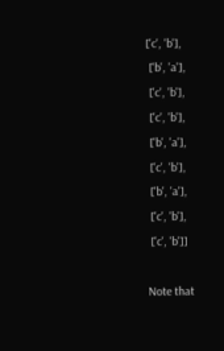['c', 'b'],
 ['b', 'a'],
 ['c', 'b'],
 ['c', 'b'],
 ['b', 'a'],
 ['c', 'b'],
 ['b', 'a'],
 ['c', 'b'],
 ['c', 'b']]

Note that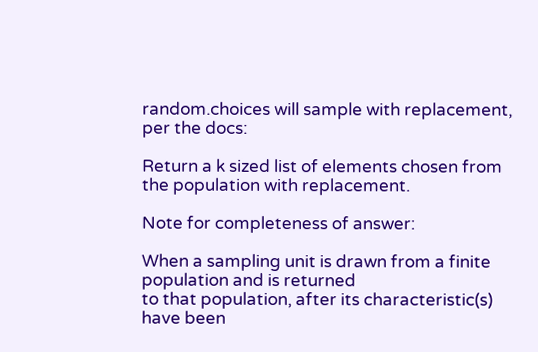random.choices will sample with replacement, per the docs:

Return a k sized list of elements chosen from the population with replacement.

Note for completeness of answer:

When a sampling unit is drawn from a finite population and is returned
to that population, after its characteristic(s) have been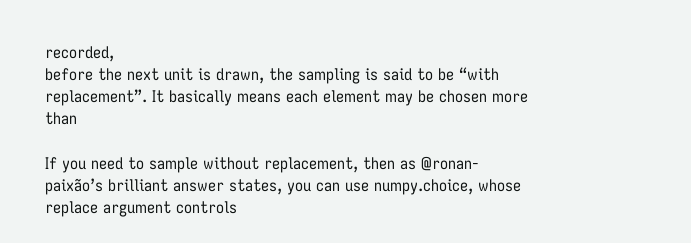recorded,
before the next unit is drawn, the sampling is said to be “with
replacement”. It basically means each element may be chosen more than

If you need to sample without replacement, then as @ronan-paixão’s brilliant answer states, you can use numpy.choice, whose replace argument controls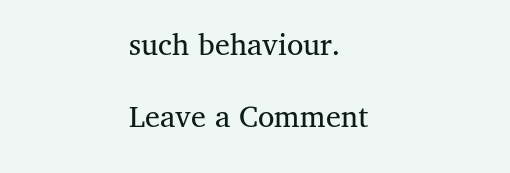such behaviour.

Leave a Comment